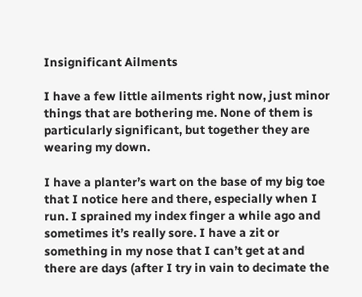Insignificant Ailments

I have a few little ailments right now, just minor things that are bothering me. None of them is particularly significant, but together they are wearing my down.

I have a planter’s wart on the base of my big toe that I notice here and there, especially when I run. I sprained my index finger a while ago and sometimes it’s really sore. I have a zit or something in my nose that I can’t get at and there are days (after I try in vain to decimate the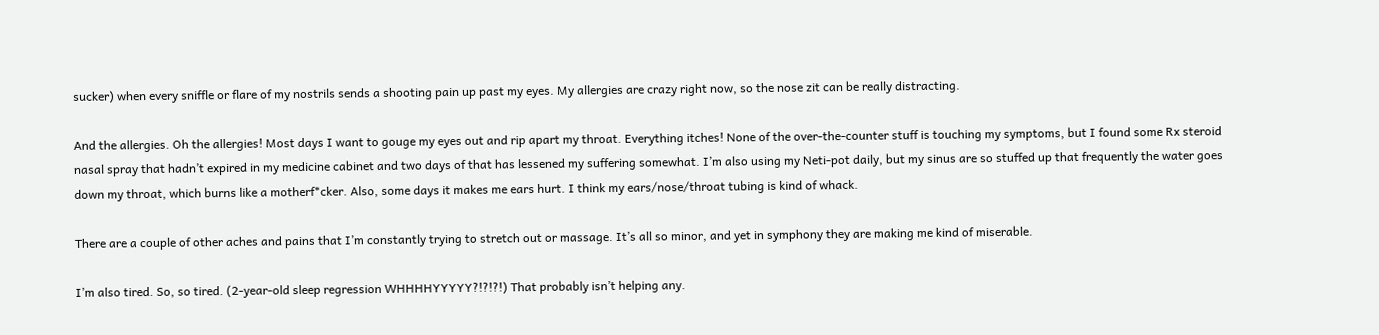sucker) when every sniffle or flare of my nostrils sends a shooting pain up past my eyes. My allergies are crazy right now, so the nose zit can be really distracting.

And the allergies. Oh the allergies! Most days I want to gouge my eyes out and rip apart my throat. Everything itches! None of the over-the-counter stuff is touching my symptoms, but I found some Rx steroid nasal spray that hadn’t expired in my medicine cabinet and two days of that has lessened my suffering somewhat. I’m also using my Neti-pot daily, but my sinus are so stuffed up that frequently the water goes down my throat, which burns like a motherf*cker. Also, some days it makes me ears hurt. I think my ears/nose/throat tubing is kind of whack.

There are a couple of other aches and pains that I’m constantly trying to stretch out or massage. It’s all so minor, and yet in symphony they are making me kind of miserable.

I’m also tired. So, so tired. (2-year-old sleep regression WHHHHYYYYY?!?!?!) That probably isn’t helping any.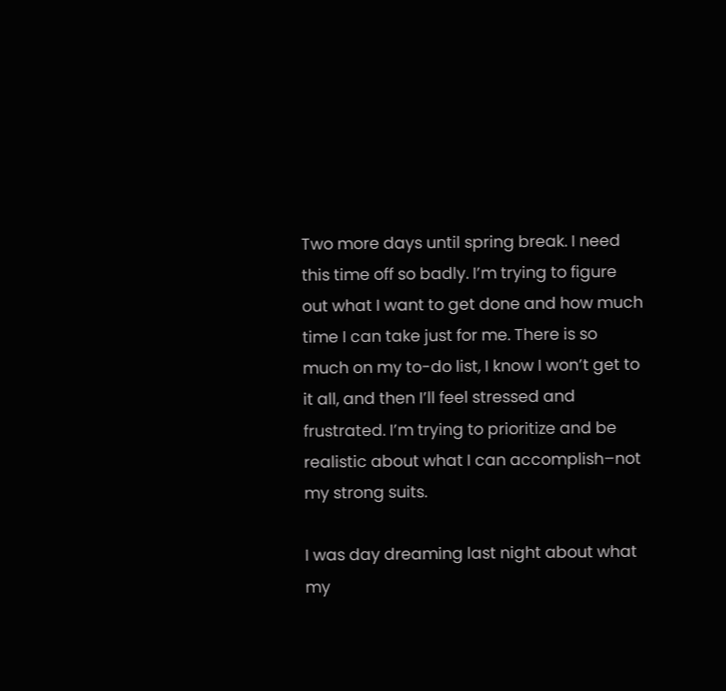Two more days until spring break. I need this time off so badly. I’m trying to figure out what I want to get done and how much time I can take just for me. There is so much on my to-do list, I know I won’t get to it all, and then I’ll feel stressed and frustrated. I’m trying to prioritize and be realistic about what I can accomplish–not my strong suits.

I was day dreaming last night about what my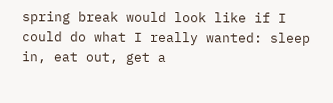spring break would look like if I could do what I really wanted: sleep in, eat out, get a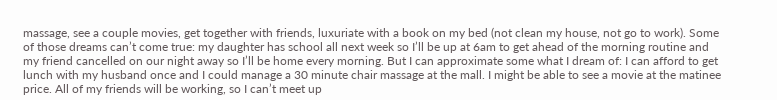massage, see a couple movies, get together with friends, luxuriate with a book on my bed (not clean my house, not go to work). Some of those dreams can’t come true: my daughter has school all next week so I’ll be up at 6am to get ahead of the morning routine and my friend cancelled on our night away so I’ll be home every morning. But I can approximate some what I dream of: I can afford to get lunch with my husband once and I could manage a 30 minute chair massage at the mall. I might be able to see a movie at the matinee price. All of my friends will be working, so I can’t meet up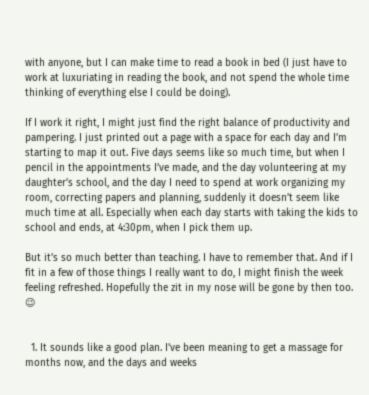with anyone, but I can make time to read a book in bed (I just have to work at luxuriating in reading the book, and not spend the whole time thinking of everything else I could be doing).

If I work it right, I might just find the right balance of productivity and pampering. I just printed out a page with a space for each day and I’m starting to map it out. Five days seems like so much time, but when I pencil in the appointments I’ve made, and the day volunteering at my daughter’s school, and the day I need to spend at work organizing my room, correcting papers and planning, suddenly it doesn’t seem like much time at all. Especially when each day starts with taking the kids to school and ends, at 4:30pm, when I pick them up.

But it’s so much better than teaching. I have to remember that. And if I fit in a few of those things I really want to do, I might finish the week feeling refreshed. Hopefully the zit in my nose will be gone by then too. 😉


  1. It sounds like a good plan. I’ve been meaning to get a massage for months now, and the days and weeks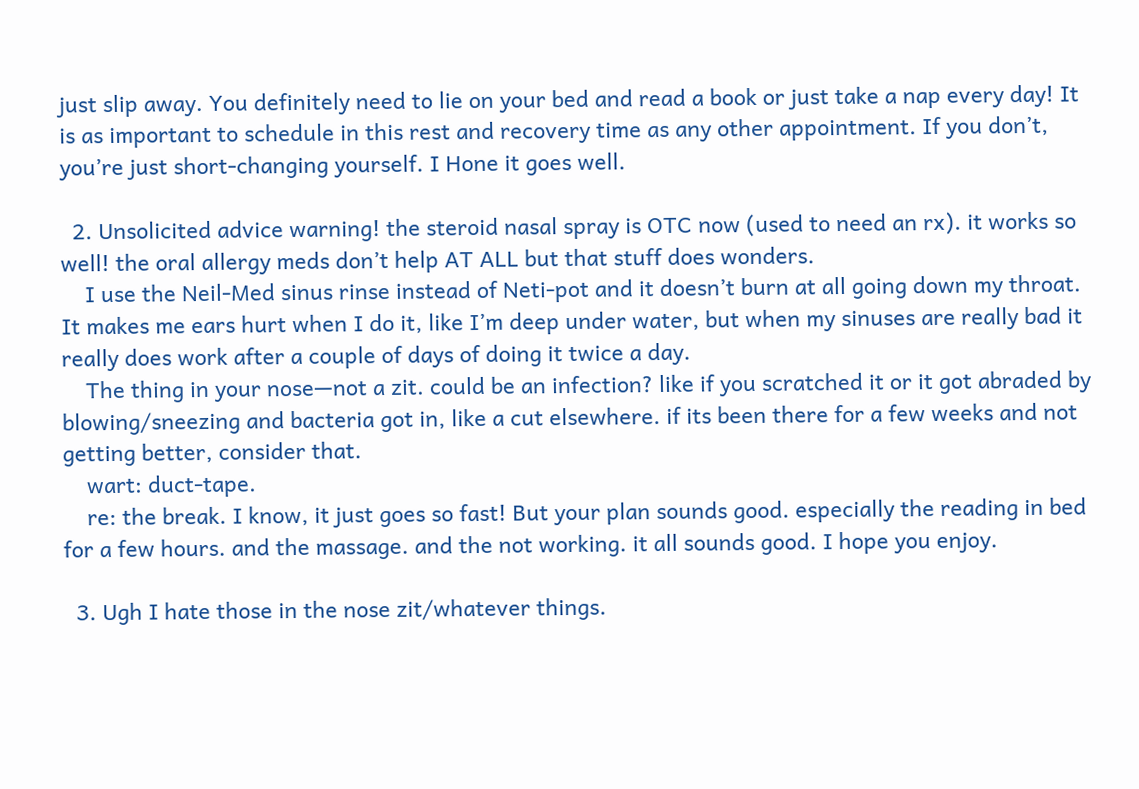just slip away. You definitely need to lie on your bed and read a book or just take a nap every day! It is as important to schedule in this rest and recovery time as any other appointment. If you don’t, you’re just short-changing yourself. I Hone it goes well.

  2. Unsolicited advice warning! the steroid nasal spray is OTC now (used to need an rx). it works so well! the oral allergy meds don’t help AT ALL but that stuff does wonders.
    I use the Neil-Med sinus rinse instead of Neti-pot and it doesn’t burn at all going down my throat. It makes me ears hurt when I do it, like I’m deep under water, but when my sinuses are really bad it really does work after a couple of days of doing it twice a day.
    The thing in your nose—not a zit. could be an infection? like if you scratched it or it got abraded by blowing/sneezing and bacteria got in, like a cut elsewhere. if its been there for a few weeks and not getting better, consider that.
    wart: duct-tape.
    re: the break. I know, it just goes so fast! But your plan sounds good. especially the reading in bed for a few hours. and the massage. and the not working. it all sounds good. I hope you enjoy.

  3. Ugh I hate those in the nose zit/whatever things.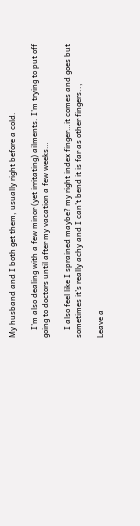My husband and I both get them, usually right before a cold.

    I’m also dealing with a few minor (yet irritating) ailments. I’m trying to put off going to doctors until after my vacation a few weeks…

    I also feel like I sprained maybe? my right index finger…it comes and goes but sometimes it’s really achy and I can’t bend it is far as other fingers..,

Leave a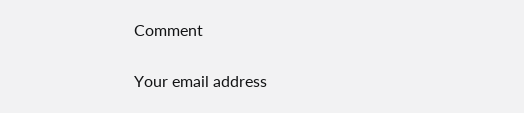Comment

Your email address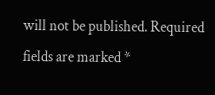will not be published. Required fields are marked *